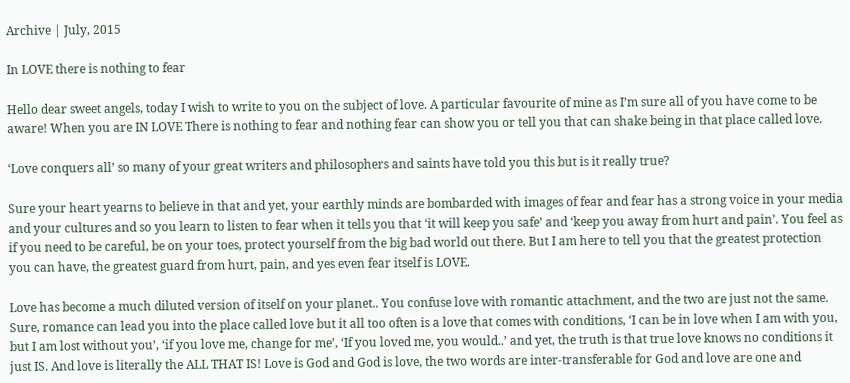Archive | July, 2015

In LOVE there is nothing to fear

Hello dear sweet angels, today I wish to write to you on the subject of love. A particular favourite of mine as I’m sure all of you have come to be aware! When you are IN LOVE There is nothing to fear and nothing fear can show you or tell you that can shake being in that place called love.

‘Love conquers all’ so many of your great writers and philosophers and saints have told you this but is it really true?

Sure your heart yearns to believe in that and yet, your earthly minds are bombarded with images of fear and fear has a strong voice in your media and your cultures and so you learn to listen to fear when it tells you that ‘it will keep you safe’ and ‘keep you away from hurt and pain’. You feel as if you need to be careful, be on your toes, protect yourself from the big bad world out there. But I am here to tell you that the greatest protection you can have, the greatest guard from hurt, pain, and yes even fear itself is LOVE.

Love has become a much diluted version of itself on your planet.. You confuse love with romantic attachment, and the two are just not the same. Sure, romance can lead you into the place called love but it all too often is a love that comes with conditions, ‘I can be in love when I am with you, but I am lost without you’, ‘if you love me, change for me’, ‘If you loved me, you would..’ and yet, the truth is that true love knows no conditions it just IS. And love is literally the ALL THAT IS! Love is God and God is love, the two words are inter-transferable for God and love are one and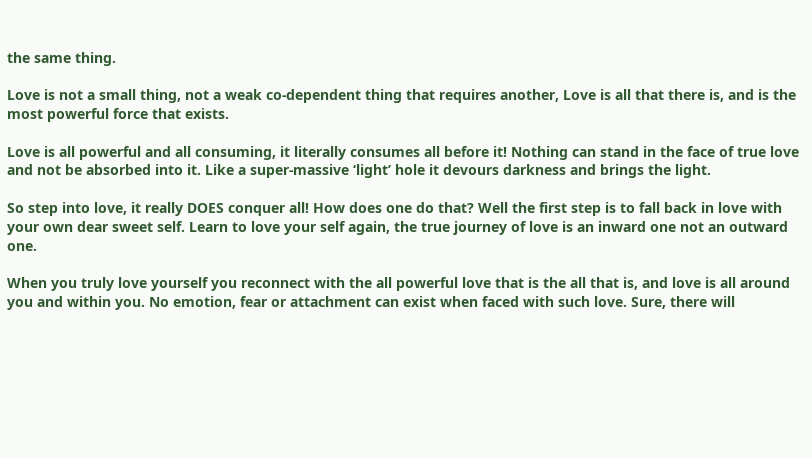the same thing.

Love is not a small thing, not a weak co-dependent thing that requires another, Love is all that there is, and is the most powerful force that exists.

Love is all powerful and all consuming, it literally consumes all before it! Nothing can stand in the face of true love and not be absorbed into it. Like a super-massive ‘light’ hole it devours darkness and brings the light.

So step into love, it really DOES conquer all! How does one do that? Well the first step is to fall back in love with your own dear sweet self. Learn to love your self again, the true journey of love is an inward one not an outward one.

When you truly love yourself you reconnect with the all powerful love that is the all that is, and love is all around you and within you. No emotion, fear or attachment can exist when faced with such love. Sure, there will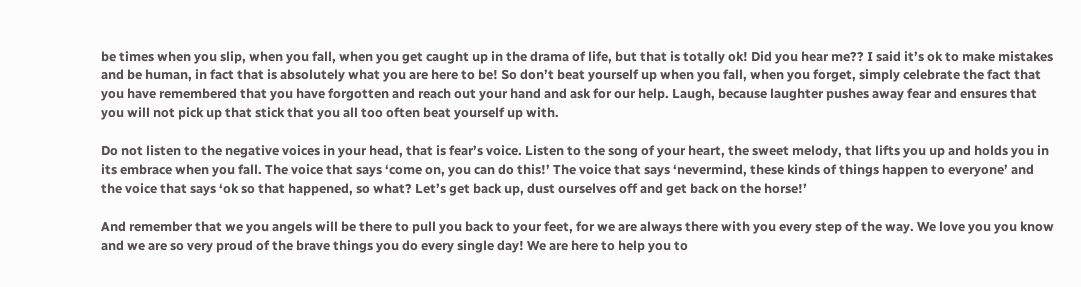be times when you slip, when you fall, when you get caught up in the drama of life, but that is totally ok! Did you hear me?? I said it’s ok to make mistakes and be human, in fact that is absolutely what you are here to be! So don’t beat yourself up when you fall, when you forget, simply celebrate the fact that you have remembered that you have forgotten and reach out your hand and ask for our help. Laugh, because laughter pushes away fear and ensures that you will not pick up that stick that you all too often beat yourself up with.

Do not listen to the negative voices in your head, that is fear’s voice. Listen to the song of your heart, the sweet melody, that lifts you up and holds you in its embrace when you fall. The voice that says ‘come on, you can do this!’ The voice that says ‘nevermind, these kinds of things happen to everyone’ and the voice that says ‘ok so that happened, so what? Let’s get back up, dust ourselves off and get back on the horse!’

And remember that we you angels will be there to pull you back to your feet, for we are always there with you every step of the way. We love you you know and we are so very proud of the brave things you do every single day! We are here to help you to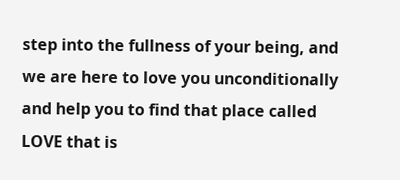step into the fullness of your being, and we are here to love you unconditionally and help you to find that place called LOVE that is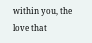within you, the love that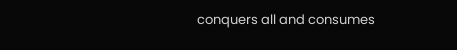conquers all and consumes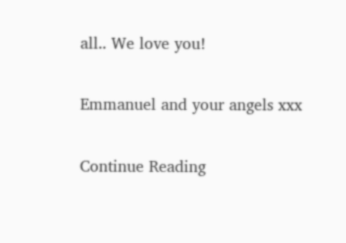all.. We love you!

Emmanuel and your angels xxx

Continue Reading